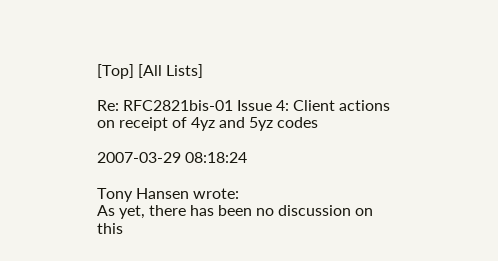[Top] [All Lists]

Re: RFC2821bis-01 Issue 4: Client actions on receipt of 4yz and 5yz codes

2007-03-29 08:18:24

Tony Hansen wrote:
As yet, there has been no discussion on this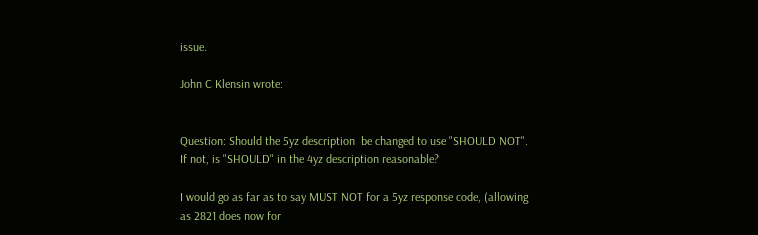issue.

John C Klensin wrote:


Question: Should the 5yz description  be changed to use "SHOULD NOT".
If not, is "SHOULD" in the 4yz description reasonable?

I would go as far as to say MUST NOT for a 5yz response code, (allowing
as 2821 does now for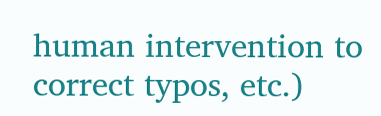human intervention to correct typos, etc.)